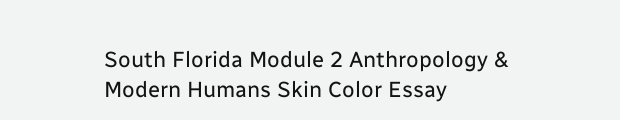South Florida Module 2 Anthropology & Modern Humans Skin Color Essay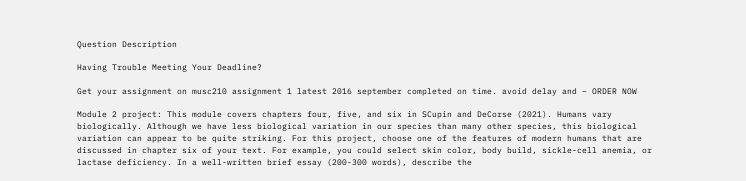Question Description

Having Trouble Meeting Your Deadline?

Get your assignment on musc210 assignment 1 latest 2016 september completed on time. avoid delay and – ORDER NOW

Module 2 project: This module covers chapters four, five, and six in SCupin and DeCorse (2021). Humans vary biologically. Although we have less biological variation in our species than many other species, this biological variation can appear to be quite striking. For this project, choose one of the features of modern humans that are discussed in chapter six of your text. For example, you could select skin color, body build, sickle-cell anemia, or lactase deficiency. In a well-written brief essay (200-300 words), describe the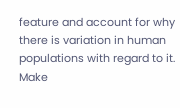feature and account for why there is variation in human populations with regard to it. Make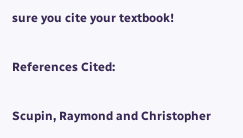sure you cite your textbook!

References Cited:

Scupin, Raymond and Christopher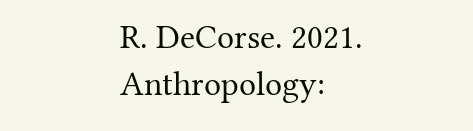R. DeCorse. 2021. Anthropology: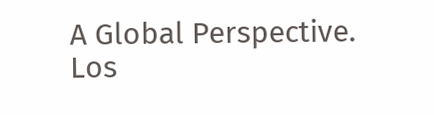A Global Perspective. Los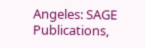Angeles: SAGE Publications,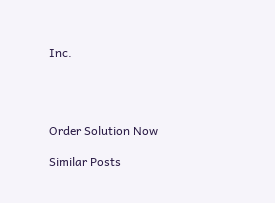Inc.




Order Solution Now

Similar Posts